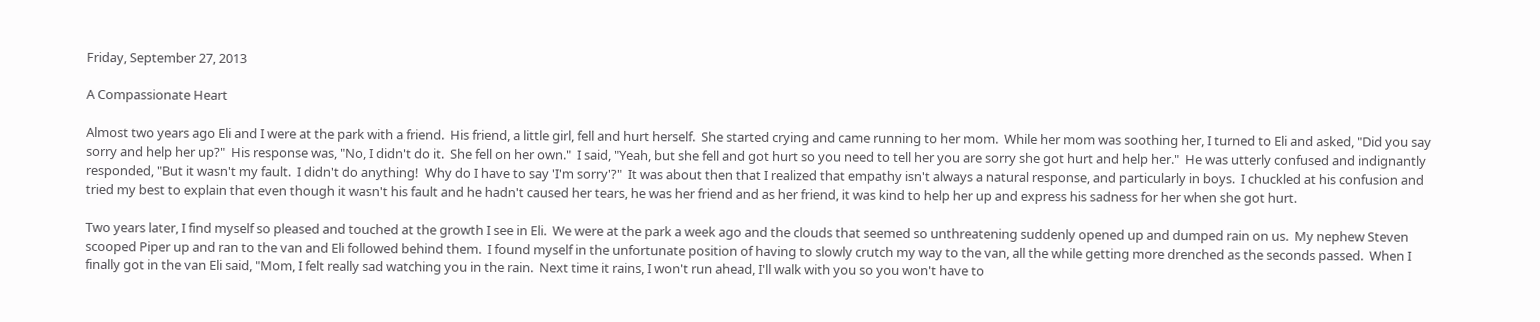Friday, September 27, 2013

A Compassionate Heart

Almost two years ago Eli and I were at the park with a friend.  His friend, a little girl, fell and hurt herself.  She started crying and came running to her mom.  While her mom was soothing her, I turned to Eli and asked, "Did you say sorry and help her up?"  His response was, "No, I didn't do it.  She fell on her own."  I said, "Yeah, but she fell and got hurt so you need to tell her you are sorry she got hurt and help her."  He was utterly confused and indignantly responded, "But it wasn't my fault.  I didn't do anything!  Why do I have to say 'I'm sorry'?"  It was about then that I realized that empathy isn't always a natural response, and particularly in boys.  I chuckled at his confusion and tried my best to explain that even though it wasn't his fault and he hadn't caused her tears, he was her friend and as her friend, it was kind to help her up and express his sadness for her when she got hurt.

Two years later, I find myself so pleased and touched at the growth I see in Eli.  We were at the park a week ago and the clouds that seemed so unthreatening suddenly opened up and dumped rain on us.  My nephew Steven scooped Piper up and ran to the van and Eli followed behind them.  I found myself in the unfortunate position of having to slowly crutch my way to the van, all the while getting more drenched as the seconds passed.  When I finally got in the van Eli said, "Mom, I felt really sad watching you in the rain.  Next time it rains, I won't run ahead, I'll walk with you so you won't have to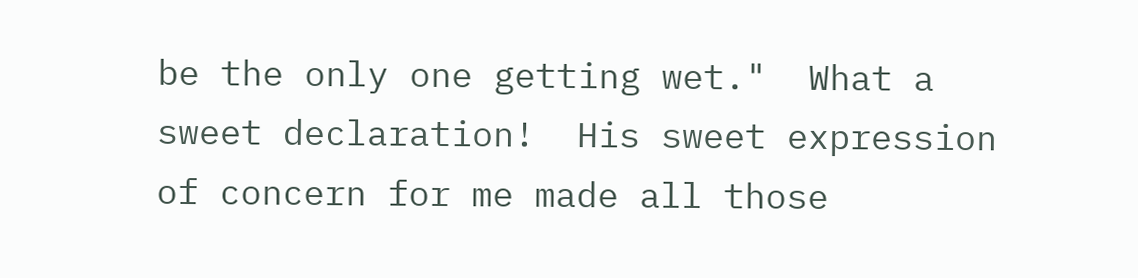be the only one getting wet."  What a sweet declaration!  His sweet expression of concern for me made all those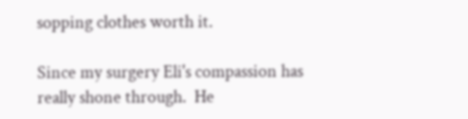sopping clothes worth it.

Since my surgery Eli's compassion has really shone through.  He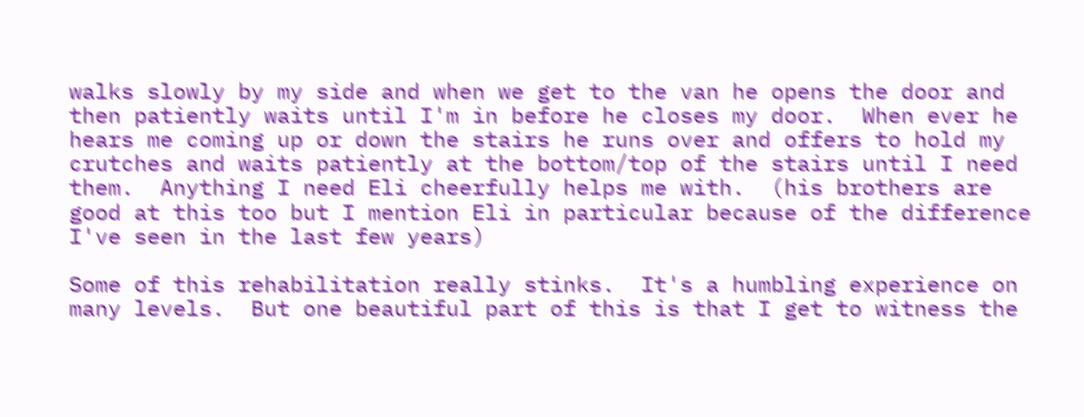walks slowly by my side and when we get to the van he opens the door and then patiently waits until I'm in before he closes my door.  When ever he hears me coming up or down the stairs he runs over and offers to hold my crutches and waits patiently at the bottom/top of the stairs until I need them.  Anything I need Eli cheerfully helps me with.  (his brothers are good at this too but I mention Eli in particular because of the difference I've seen in the last few years)

Some of this rehabilitation really stinks.  It's a humbling experience on many levels.  But one beautiful part of this is that I get to witness the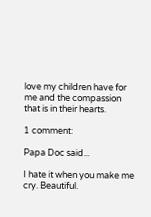love my children have for me and the compassion that is in their hearts.

1 comment:

Papa Doc said...

I hate it when you make me cry. Beautiful.